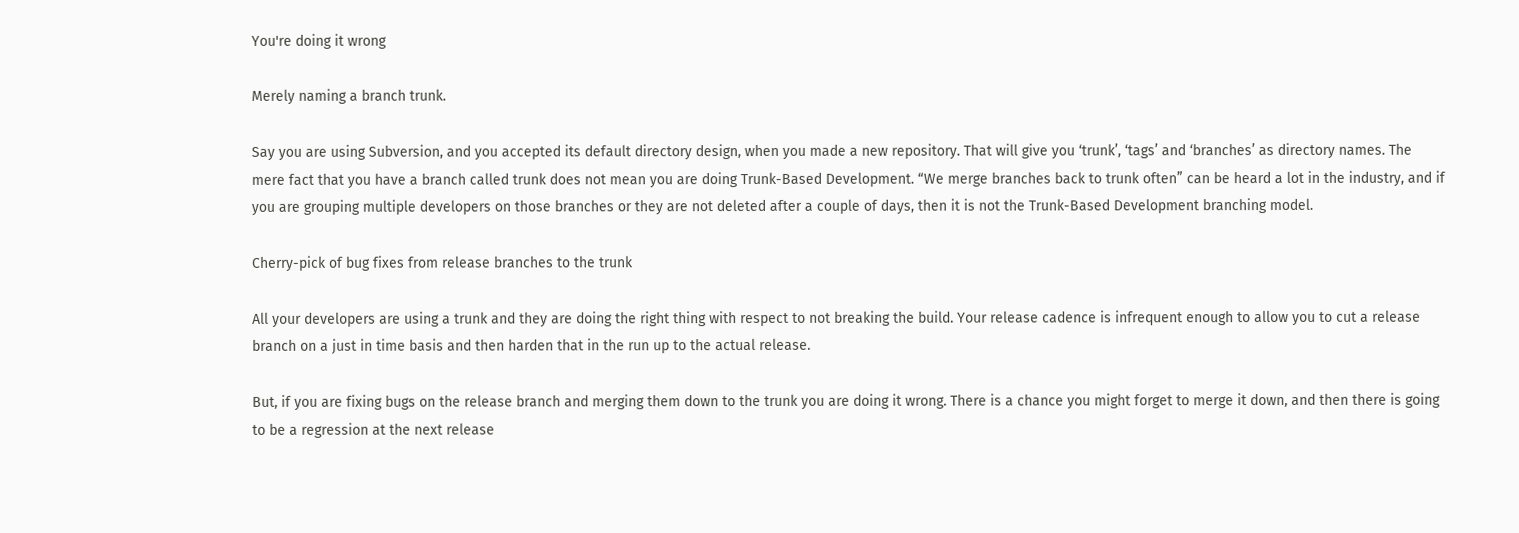You're doing it wrong

Merely naming a branch trunk.

Say you are using Subversion, and you accepted its default directory design, when you made a new repository. That will give you ‘trunk’, ‘tags’ and ‘branches’ as directory names. The mere fact that you have a branch called trunk does not mean you are doing Trunk-Based Development. “We merge branches back to trunk often” can be heard a lot in the industry, and if you are grouping multiple developers on those branches or they are not deleted after a couple of days, then it is not the Trunk-Based Development branching model.

Cherry-pick of bug fixes from release branches to the trunk

All your developers are using a trunk and they are doing the right thing with respect to not breaking the build. Your release cadence is infrequent enough to allow you to cut a release branch on a just in time basis and then harden that in the run up to the actual release.

But, if you are fixing bugs on the release branch and merging them down to the trunk you are doing it wrong. There is a chance you might forget to merge it down, and then there is going to be a regression at the next release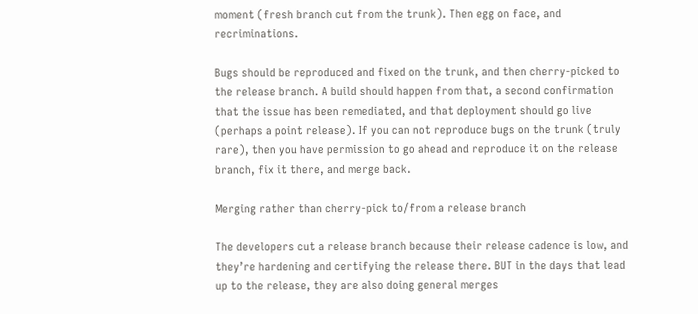moment (fresh branch cut from the trunk). Then egg on face, and recriminations.

Bugs should be reproduced and fixed on the trunk, and then cherry-picked to the release branch. A build should happen from that, a second confirmation that the issue has been remediated, and that deployment should go live (perhaps a point release). If you can not reproduce bugs on the trunk (truly rare), then you have permission to go ahead and reproduce it on the release branch, fix it there, and merge back.

Merging rather than cherry-pick to/from a release branch

The developers cut a release branch because their release cadence is low, and they’re hardening and certifying the release there. BUT in the days that lead up to the release, they are also doing general merges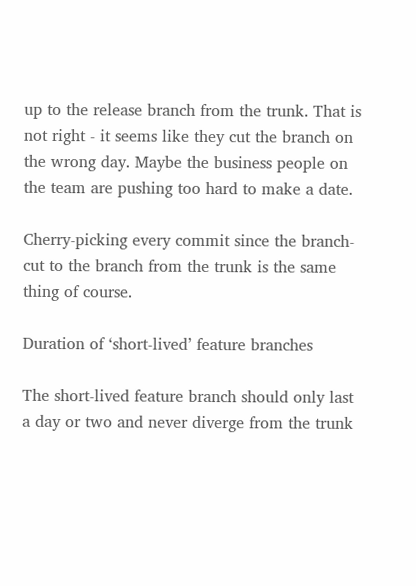up to the release branch from the trunk. That is not right - it seems like they cut the branch on the wrong day. Maybe the business people on the team are pushing too hard to make a date.

Cherry-picking every commit since the branch-cut to the branch from the trunk is the same thing of course.

Duration of ‘short-lived’ feature branches

The short-lived feature branch should only last a day or two and never diverge from the trunk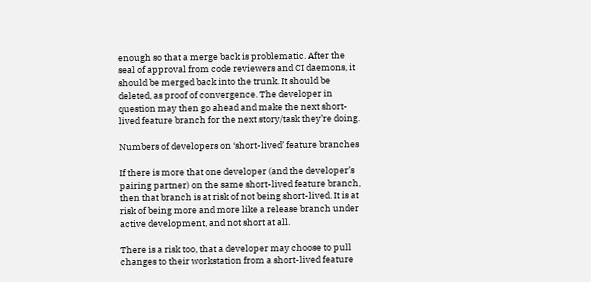enough so that a merge back is problematic. After the seal of approval from code reviewers and CI daemons, it should be merged back into the trunk. It should be deleted, as proof of convergence. The developer in question may then go ahead and make the next short-lived feature branch for the next story/task they’re doing.

Numbers of developers on ‘short-lived’ feature branches

If there is more that one developer (and the developer’s pairing partner) on the same short-lived feature branch, then that branch is at risk of not being short-lived. It is at risk of being more and more like a release branch under active development, and not short at all.

There is a risk too, that a developer may choose to pull changes to their workstation from a short-lived feature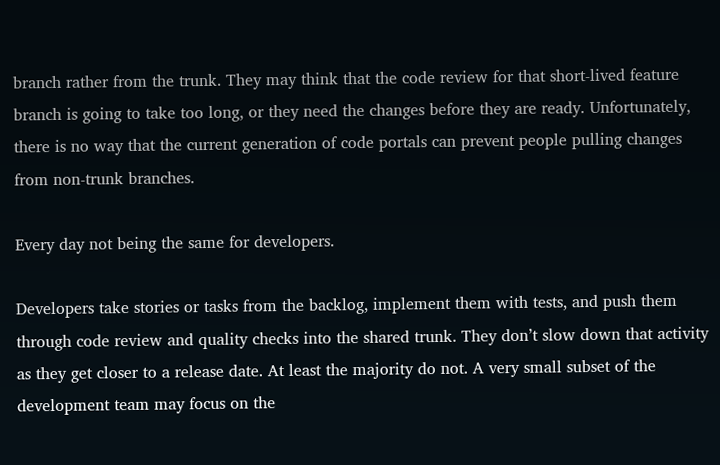branch rather from the trunk. They may think that the code review for that short-lived feature branch is going to take too long, or they need the changes before they are ready. Unfortunately, there is no way that the current generation of code portals can prevent people pulling changes from non-trunk branches.

Every day not being the same for developers.

Developers take stories or tasks from the backlog, implement them with tests, and push them through code review and quality checks into the shared trunk. They don’t slow down that activity as they get closer to a release date. At least the majority do not. A very small subset of the development team may focus on the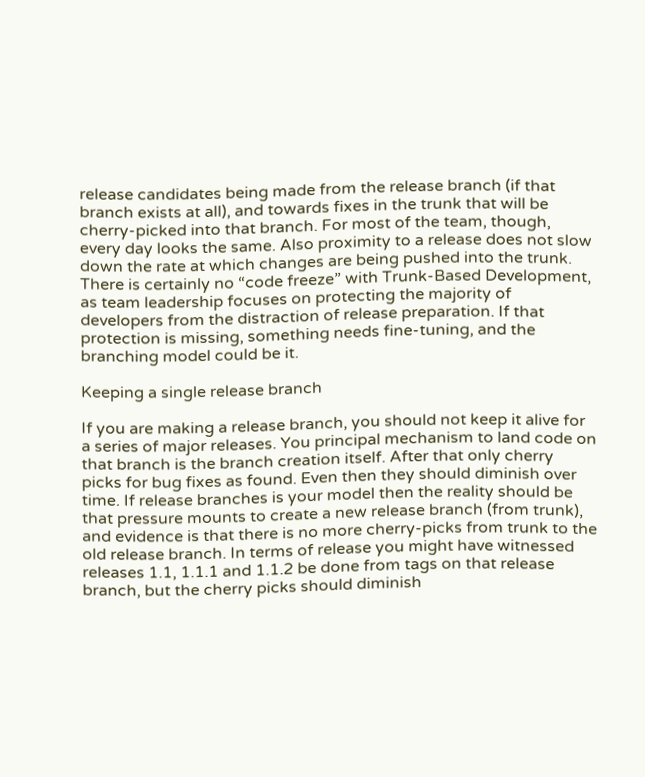release candidates being made from the release branch (if that branch exists at all), and towards fixes in the trunk that will be cherry-picked into that branch. For most of the team, though, every day looks the same. Also proximity to a release does not slow down the rate at which changes are being pushed into the trunk. There is certainly no “code freeze” with Trunk-Based Development, as team leadership focuses on protecting the majority of developers from the distraction of release preparation. If that protection is missing, something needs fine-tuning, and the branching model could be it.

Keeping a single release branch

If you are making a release branch, you should not keep it alive for a series of major releases. You principal mechanism to land code on that branch is the branch creation itself. After that only cherry picks for bug fixes as found. Even then they should diminish over time. If release branches is your model then the reality should be that pressure mounts to create a new release branch (from trunk), and evidence is that there is no more cherry-picks from trunk to the old release branch. In terms of release you might have witnessed releases 1.1, 1.1.1 and 1.1.2 be done from tags on that release branch, but the cherry picks should diminish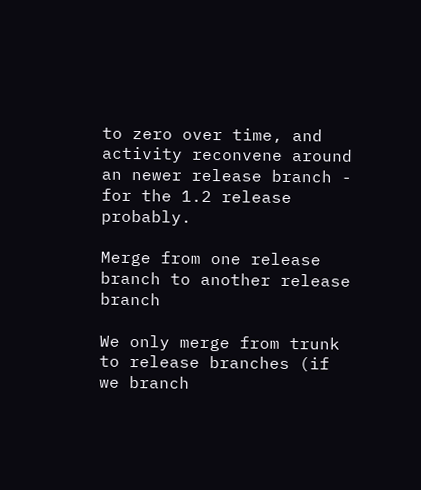to zero over time, and activity reconvene around an newer release branch - for the 1.2 release probably.

Merge from one release branch to another release branch

We only merge from trunk to release branches (if we branch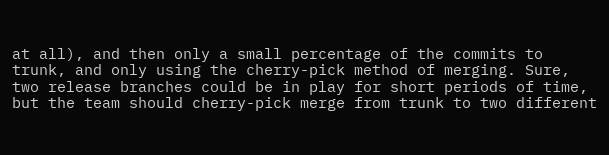at all), and then only a small percentage of the commits to trunk, and only using the cherry-pick method of merging. Sure, two release branches could be in play for short periods of time, but the team should cherry-pick merge from trunk to two different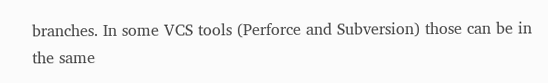branches. In some VCS tools (Perforce and Subversion) those can be in the same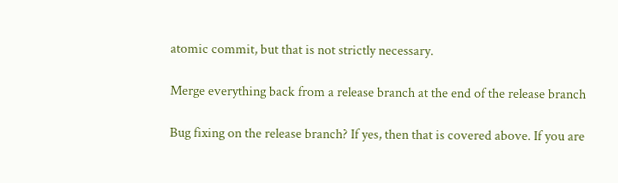atomic commit, but that is not strictly necessary.

Merge everything back from a release branch at the end of the release branch

Bug fixing on the release branch? If yes, then that is covered above. If you are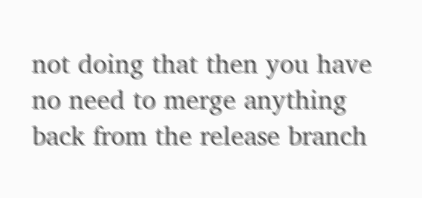not doing that then you have no need to merge anything back from the release branch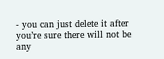- you can just delete it after you’re sure there will not be any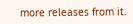more releases from it.